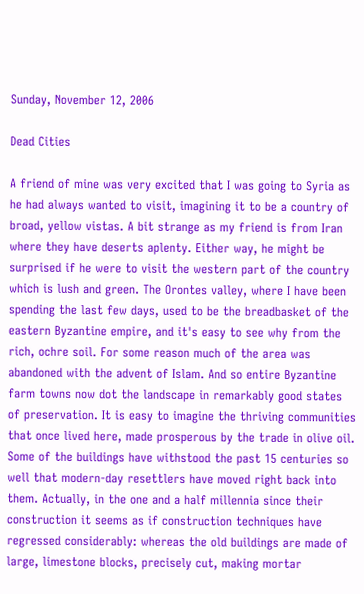Sunday, November 12, 2006

Dead Cities

A friend of mine was very excited that I was going to Syria as he had always wanted to visit, imagining it to be a country of broad, yellow vistas. A bit strange as my friend is from Iran where they have deserts aplenty. Either way, he might be surprised if he were to visit the western part of the country which is lush and green. The Orontes valley, where I have been spending the last few days, used to be the breadbasket of the eastern Byzantine empire, and it's easy to see why from the rich, ochre soil. For some reason much of the area was abandoned with the advent of Islam. And so entire Byzantine farm towns now dot the landscape in remarkably good states of preservation. It is easy to imagine the thriving communities that once lived here, made prosperous by the trade in olive oil. Some of the buildings have withstood the past 15 centuries so well that modern-day resettlers have moved right back into them. Actually, in the one and a half millennia since their construction it seems as if construction techniques have regressed considerably: whereas the old buildings are made of large, limestone blocks, precisely cut, making mortar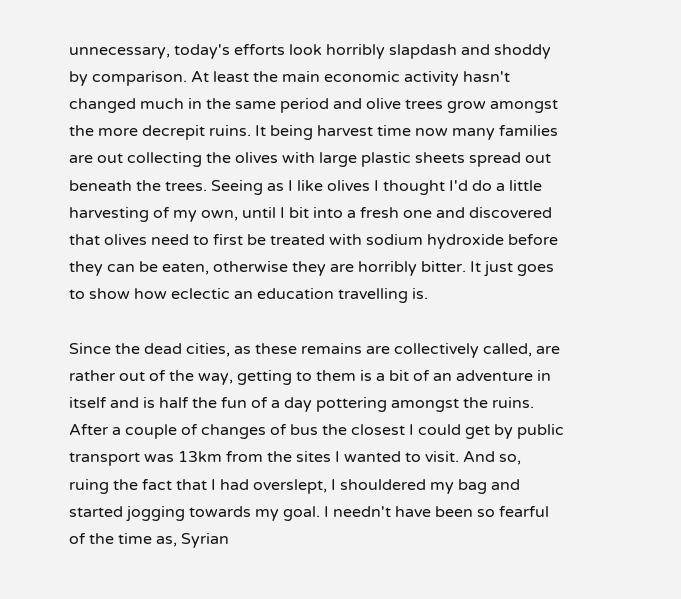unnecessary, today's efforts look horribly slapdash and shoddy by comparison. At least the main economic activity hasn't changed much in the same period and olive trees grow amongst the more decrepit ruins. It being harvest time now many families are out collecting the olives with large plastic sheets spread out beneath the trees. Seeing as I like olives I thought I'd do a little harvesting of my own, until I bit into a fresh one and discovered that olives need to first be treated with sodium hydroxide before they can be eaten, otherwise they are horribly bitter. It just goes to show how eclectic an education travelling is.

Since the dead cities, as these remains are collectively called, are rather out of the way, getting to them is a bit of an adventure in itself and is half the fun of a day pottering amongst the ruins. After a couple of changes of bus the closest I could get by public transport was 13km from the sites I wanted to visit. And so, ruing the fact that I had overslept, I shouldered my bag and started jogging towards my goal. I needn't have been so fearful of the time as, Syrian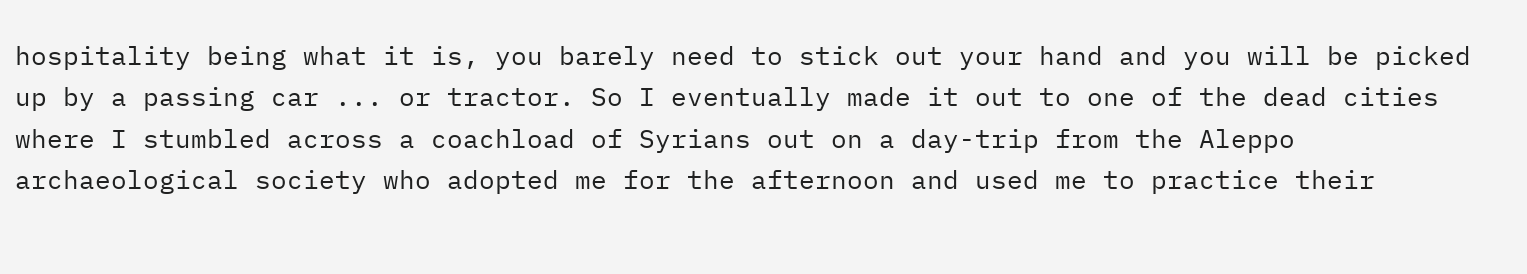hospitality being what it is, you barely need to stick out your hand and you will be picked up by a passing car ... or tractor. So I eventually made it out to one of the dead cities where I stumbled across a coachload of Syrians out on a day-trip from the Aleppo archaeological society who adopted me for the afternoon and used me to practice their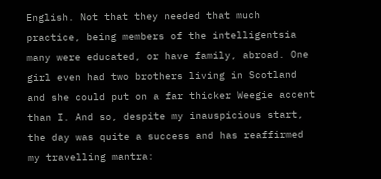English. Not that they needed that much practice, being members of the intelligentsia many were educated, or have family, abroad. One girl even had two brothers living in Scotland and she could put on a far thicker Weegie accent than I. And so, despite my inauspicious start, the day was quite a success and has reaffirmed my travelling mantra: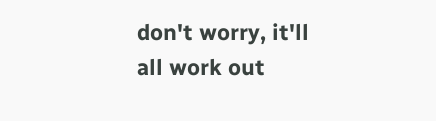don't worry, it'll all work out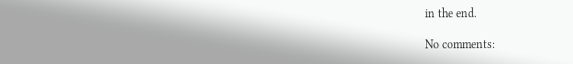in the end.

No comments: